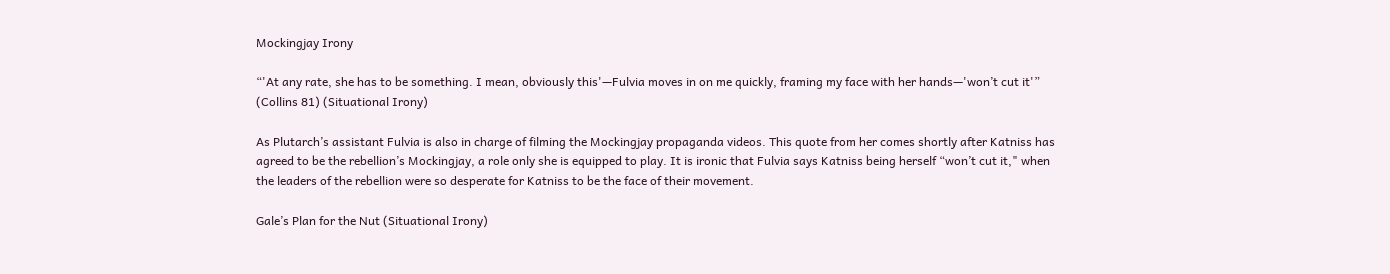Mockingjay Irony

“'At any rate, she has to be something. I mean, obviously this'—Fulvia moves in on me quickly, framing my face with her hands—'won’t cut it'” (Collins 81) (Situational Irony)

As Plutarch’s assistant Fulvia is also in charge of filming the Mockingjay propaganda videos. This quote from her comes shortly after Katniss has agreed to be the rebellion’s Mockingjay, a role only she is equipped to play. It is ironic that Fulvia says Katniss being herself “won’t cut it," when the leaders of the rebellion were so desperate for Katniss to be the face of their movement.

Gale’s Plan for the Nut (Situational Irony)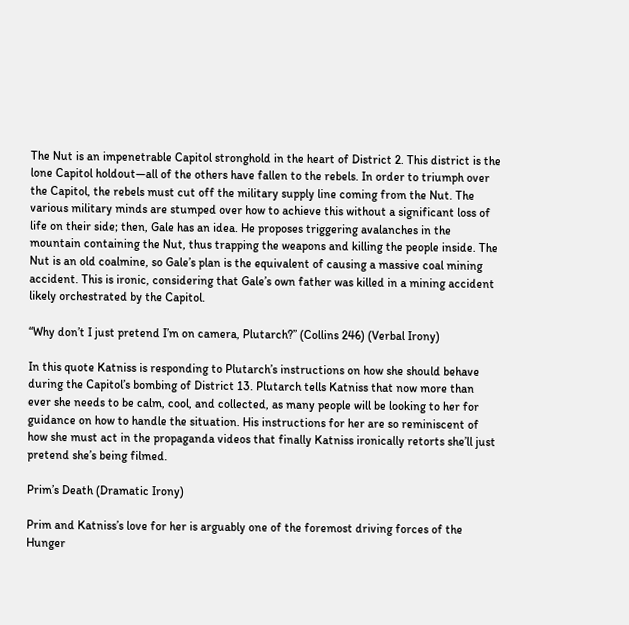The Nut is an impenetrable Capitol stronghold in the heart of District 2. This district is the lone Capitol holdout—all of the others have fallen to the rebels. In order to triumph over the Capitol, the rebels must cut off the military supply line coming from the Nut. The various military minds are stumped over how to achieve this without a significant loss of life on their side; then, Gale has an idea. He proposes triggering avalanches in the mountain containing the Nut, thus trapping the weapons and killing the people inside. The Nut is an old coalmine, so Gale’s plan is the equivalent of causing a massive coal mining accident. This is ironic, considering that Gale’s own father was killed in a mining accident likely orchestrated by the Capitol.

“Why don’t I just pretend I’m on camera, Plutarch?” (Collins 246) (Verbal Irony)

In this quote Katniss is responding to Plutarch’s instructions on how she should behave during the Capitol’s bombing of District 13. Plutarch tells Katniss that now more than ever she needs to be calm, cool, and collected, as many people will be looking to her for guidance on how to handle the situation. His instructions for her are so reminiscent of how she must act in the propaganda videos that finally Katniss ironically retorts she’ll just pretend she’s being filmed.

Prim’s Death (Dramatic Irony)

Prim and Katniss’s love for her is arguably one of the foremost driving forces of the Hunger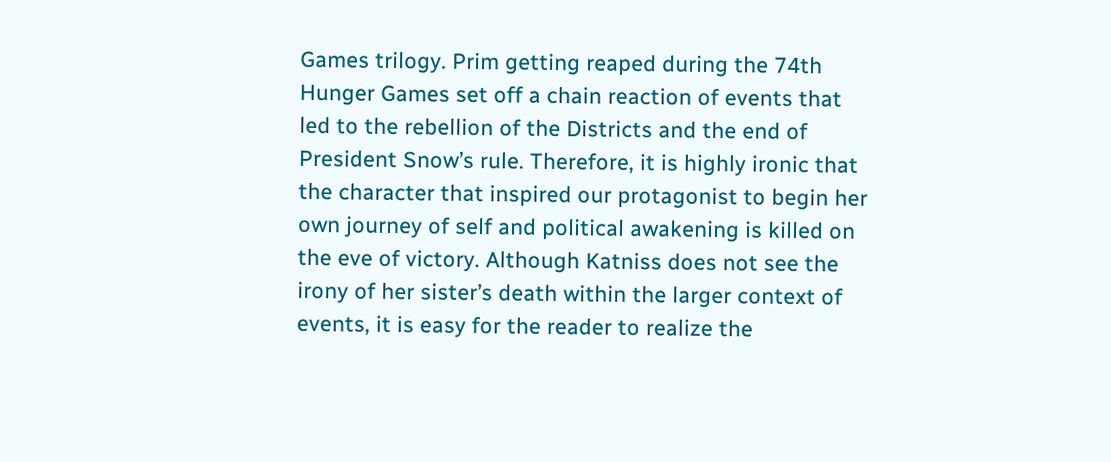Games trilogy. Prim getting reaped during the 74th Hunger Games set off a chain reaction of events that led to the rebellion of the Districts and the end of President Snow’s rule. Therefore, it is highly ironic that the character that inspired our protagonist to begin her own journey of self and political awakening is killed on the eve of victory. Although Katniss does not see the irony of her sister’s death within the larger context of events, it is easy for the reader to realize the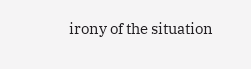irony of the situation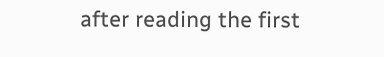after reading the first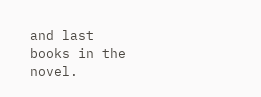and last books in the novel.